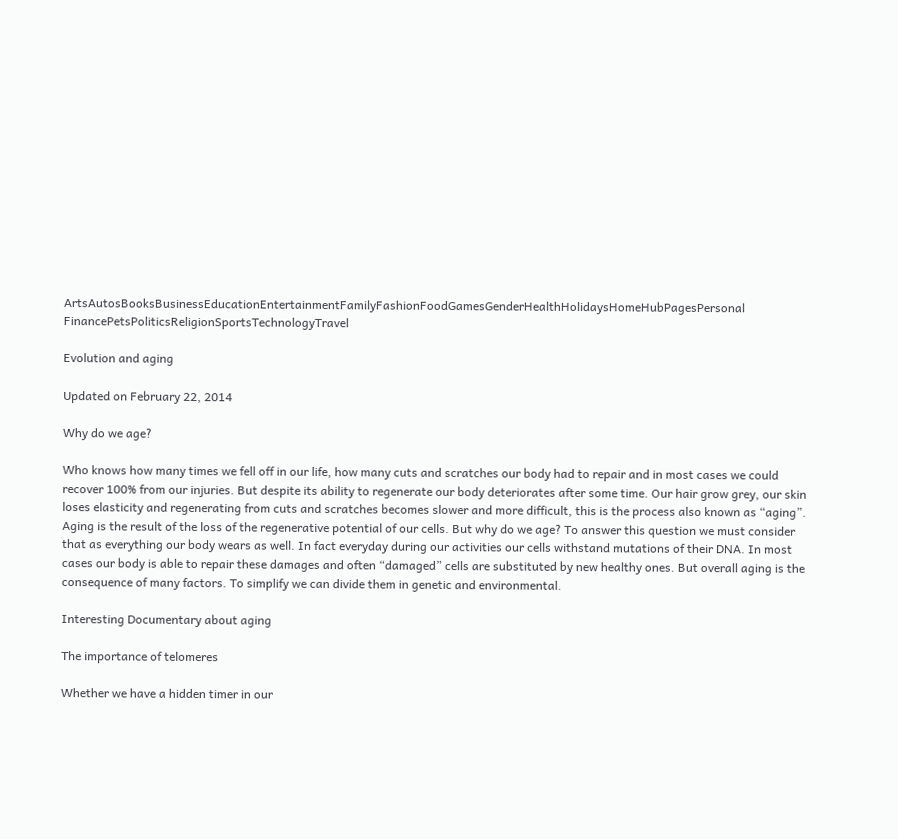ArtsAutosBooksBusinessEducationEntertainmentFamilyFashionFoodGamesGenderHealthHolidaysHomeHubPagesPersonal FinancePetsPoliticsReligionSportsTechnologyTravel

Evolution and aging

Updated on February 22, 2014

Why do we age?

Who knows how many times we fell off in our life, how many cuts and scratches our body had to repair and in most cases we could recover 100% from our injuries. But despite its ability to regenerate our body deteriorates after some time. Our hair grow grey, our skin loses elasticity and regenerating from cuts and scratches becomes slower and more difficult, this is the process also known as “aging”. Aging is the result of the loss of the regenerative potential of our cells. But why do we age? To answer this question we must consider that as everything our body wears as well. In fact everyday during our activities our cells withstand mutations of their DNA. In most cases our body is able to repair these damages and often “damaged” cells are substituted by new healthy ones. But overall aging is the consequence of many factors. To simplify we can divide them in genetic and environmental.

Interesting Documentary about aging

The importance of telomeres

Whether we have a hidden timer in our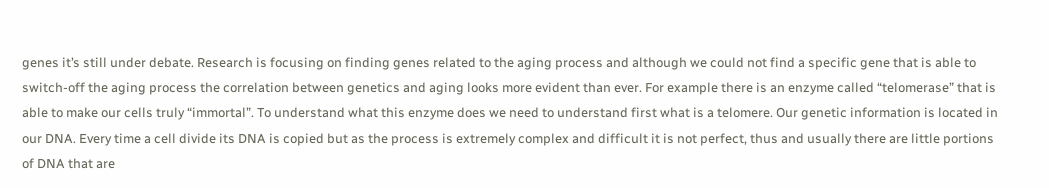genes it’s still under debate. Research is focusing on finding genes related to the aging process and although we could not find a specific gene that is able to switch-off the aging process the correlation between genetics and aging looks more evident than ever. For example there is an enzyme called “telomerase” that is able to make our cells truly “immortal”. To understand what this enzyme does we need to understand first what is a telomere. Our genetic information is located in our DNA. Every time a cell divide its DNA is copied but as the process is extremely complex and difficult it is not perfect, thus and usually there are little portions of DNA that are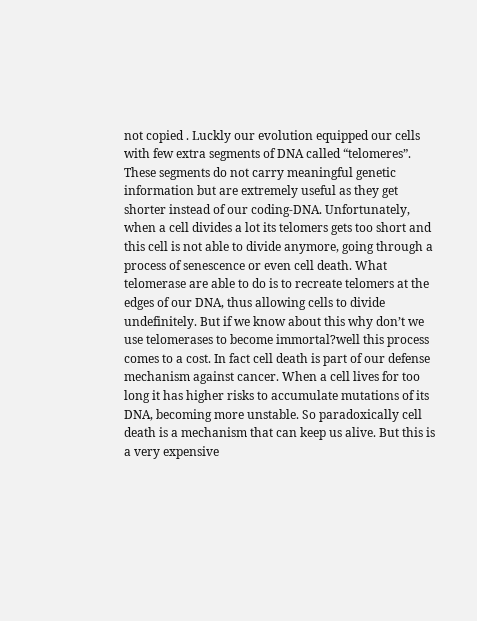not copied . Luckly our evolution equipped our cells with few extra segments of DNA called “telomeres”. These segments do not carry meaningful genetic information but are extremely useful as they get shorter instead of our coding-DNA. Unfortunately, when a cell divides a lot its telomers gets too short and this cell is not able to divide anymore, going through a process of senescence or even cell death. What telomerase are able to do is to recreate telomers at the edges of our DNA, thus allowing cells to divide undefinitely. But if we know about this why don’t we use telomerases to become immortal?well this process comes to a cost. In fact cell death is part of our defense mechanism against cancer. When a cell lives for too long it has higher risks to accumulate mutations of its DNA, becoming more unstable. So paradoxically cell death is a mechanism that can keep us alive. But this is a very expensive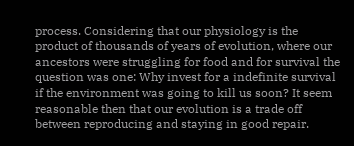process. Considering that our physiology is the product of thousands of years of evolution, where our ancestors were struggling for food and for survival the question was one: Why invest for a indefinite survival if the environment was going to kill us soon? It seem reasonable then that our evolution is a trade off between reproducing and staying in good repair.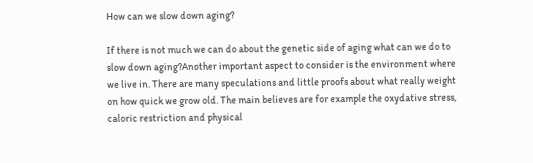How can we slow down aging?

If there is not much we can do about the genetic side of aging what can we do to slow down aging?Another important aspect to consider is the environment where we live in. There are many speculations and little proofs about what really weight on how quick we grow old. The main believes are for example the oxydative stress, caloric restriction and physical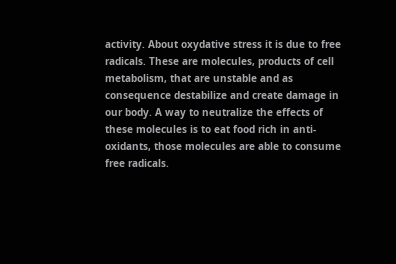activity. About oxydative stress it is due to free radicals. These are molecules, products of cell metabolism, that are unstable and as consequence destabilize and create damage in our body. A way to neutralize the effects of these molecules is to eat food rich in anti-oxidants, those molecules are able to consume free radicals.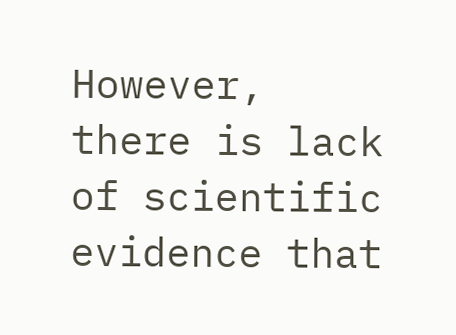However, there is lack of scientific evidence that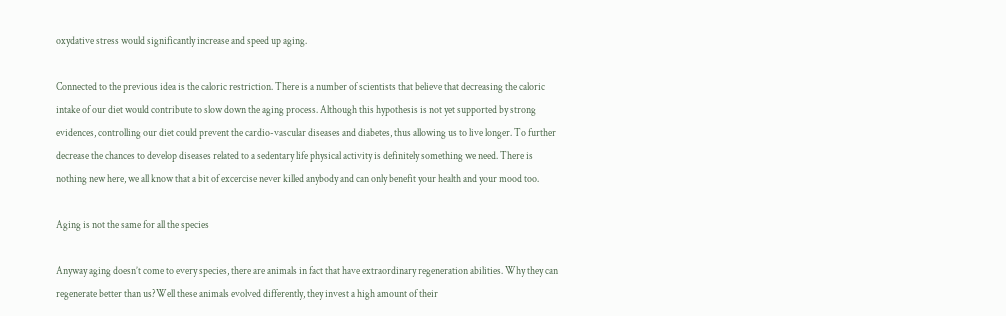oxydative stress would significantly increase and speed up aging.

Connected to the previous idea is the caloric restriction. There is a number of scientists that believe that decreasing the caloric intake of our diet would contribute to slow down the aging process. Although this hypothesis is not yet supported by strong evidences, controlling our diet could prevent the cardio-vascular diseases and diabetes, thus allowing us to live longer. To further decrease the chances to develop diseases related to a sedentary life physical activity is definitely something we need. There is nothing new here, we all know that a bit of excercise never killed anybody and can only benefit your health and your mood too.

Aging is not the same for all the species

Anyway aging doesn’t come to every species, there are animals in fact that have extraordinary regeneration abilities. Why they can regenerate better than us?Well these animals evolved differently, they invest a high amount of their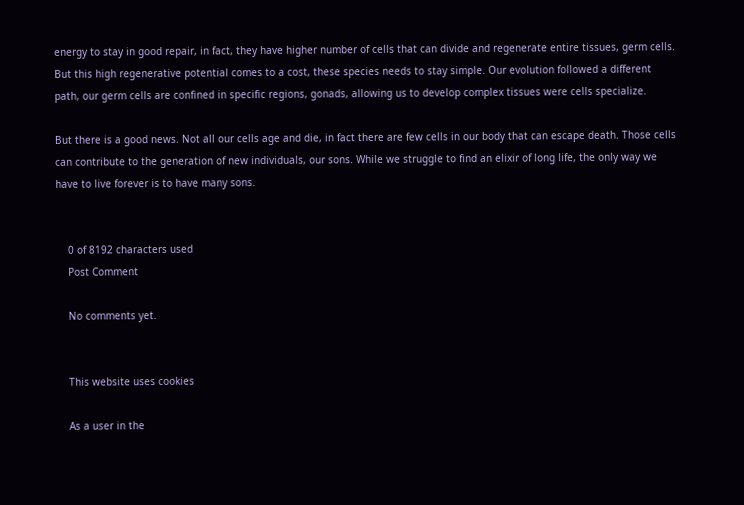energy to stay in good repair, in fact, they have higher number of cells that can divide and regenerate entire tissues, germ cells. But this high regenerative potential comes to a cost, these species needs to stay simple. Our evolution followed a different path, our germ cells are confined in specific regions, gonads, allowing us to develop complex tissues were cells specialize.

But there is a good news. Not all our cells age and die, in fact there are few cells in our body that can escape death. Those cells can contribute to the generation of new individuals, our sons. While we struggle to find an elixir of long life, the only way we have to live forever is to have many sons.


    0 of 8192 characters used
    Post Comment

    No comments yet.


    This website uses cookies

    As a user in the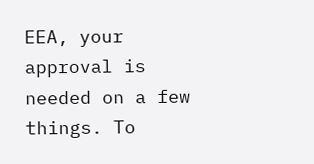EEA, your approval is needed on a few things. To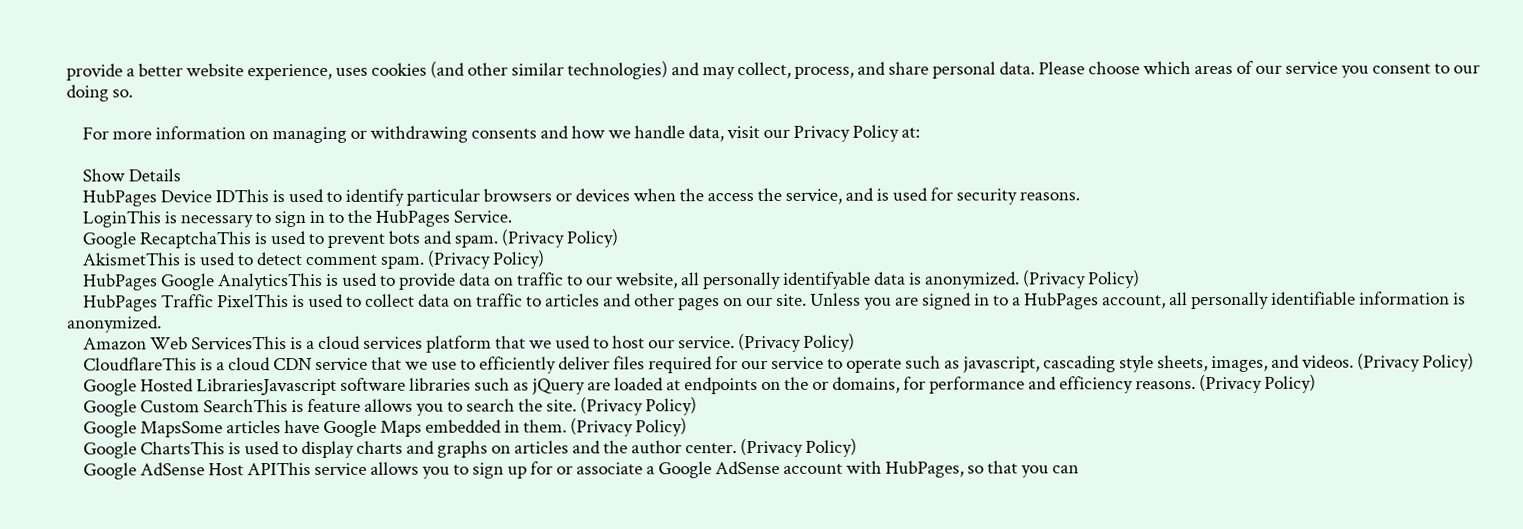provide a better website experience, uses cookies (and other similar technologies) and may collect, process, and share personal data. Please choose which areas of our service you consent to our doing so.

    For more information on managing or withdrawing consents and how we handle data, visit our Privacy Policy at:

    Show Details
    HubPages Device IDThis is used to identify particular browsers or devices when the access the service, and is used for security reasons.
    LoginThis is necessary to sign in to the HubPages Service.
    Google RecaptchaThis is used to prevent bots and spam. (Privacy Policy)
    AkismetThis is used to detect comment spam. (Privacy Policy)
    HubPages Google AnalyticsThis is used to provide data on traffic to our website, all personally identifyable data is anonymized. (Privacy Policy)
    HubPages Traffic PixelThis is used to collect data on traffic to articles and other pages on our site. Unless you are signed in to a HubPages account, all personally identifiable information is anonymized.
    Amazon Web ServicesThis is a cloud services platform that we used to host our service. (Privacy Policy)
    CloudflareThis is a cloud CDN service that we use to efficiently deliver files required for our service to operate such as javascript, cascading style sheets, images, and videos. (Privacy Policy)
    Google Hosted LibrariesJavascript software libraries such as jQuery are loaded at endpoints on the or domains, for performance and efficiency reasons. (Privacy Policy)
    Google Custom SearchThis is feature allows you to search the site. (Privacy Policy)
    Google MapsSome articles have Google Maps embedded in them. (Privacy Policy)
    Google ChartsThis is used to display charts and graphs on articles and the author center. (Privacy Policy)
    Google AdSense Host APIThis service allows you to sign up for or associate a Google AdSense account with HubPages, so that you can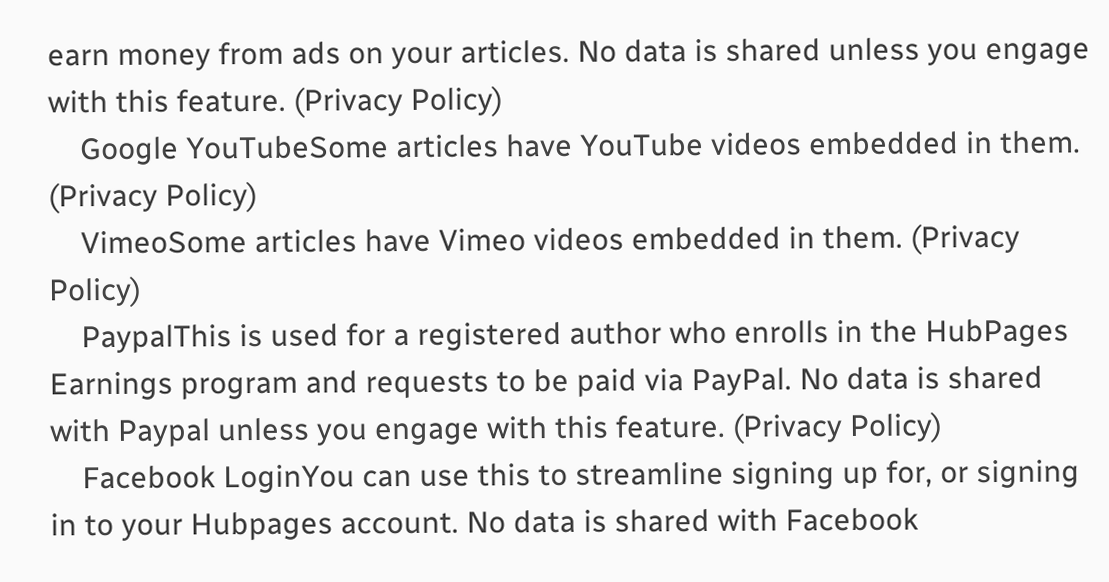earn money from ads on your articles. No data is shared unless you engage with this feature. (Privacy Policy)
    Google YouTubeSome articles have YouTube videos embedded in them. (Privacy Policy)
    VimeoSome articles have Vimeo videos embedded in them. (Privacy Policy)
    PaypalThis is used for a registered author who enrolls in the HubPages Earnings program and requests to be paid via PayPal. No data is shared with Paypal unless you engage with this feature. (Privacy Policy)
    Facebook LoginYou can use this to streamline signing up for, or signing in to your Hubpages account. No data is shared with Facebook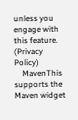unless you engage with this feature. (Privacy Policy)
    MavenThis supports the Maven widget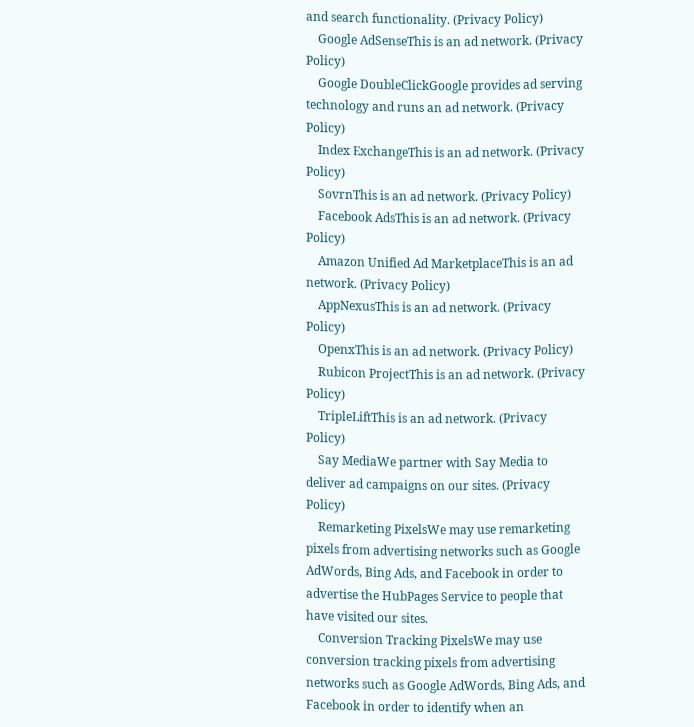and search functionality. (Privacy Policy)
    Google AdSenseThis is an ad network. (Privacy Policy)
    Google DoubleClickGoogle provides ad serving technology and runs an ad network. (Privacy Policy)
    Index ExchangeThis is an ad network. (Privacy Policy)
    SovrnThis is an ad network. (Privacy Policy)
    Facebook AdsThis is an ad network. (Privacy Policy)
    Amazon Unified Ad MarketplaceThis is an ad network. (Privacy Policy)
    AppNexusThis is an ad network. (Privacy Policy)
    OpenxThis is an ad network. (Privacy Policy)
    Rubicon ProjectThis is an ad network. (Privacy Policy)
    TripleLiftThis is an ad network. (Privacy Policy)
    Say MediaWe partner with Say Media to deliver ad campaigns on our sites. (Privacy Policy)
    Remarketing PixelsWe may use remarketing pixels from advertising networks such as Google AdWords, Bing Ads, and Facebook in order to advertise the HubPages Service to people that have visited our sites.
    Conversion Tracking PixelsWe may use conversion tracking pixels from advertising networks such as Google AdWords, Bing Ads, and Facebook in order to identify when an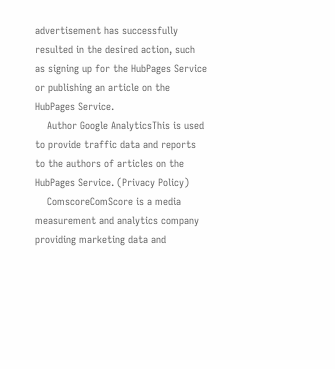advertisement has successfully resulted in the desired action, such as signing up for the HubPages Service or publishing an article on the HubPages Service.
    Author Google AnalyticsThis is used to provide traffic data and reports to the authors of articles on the HubPages Service. (Privacy Policy)
    ComscoreComScore is a media measurement and analytics company providing marketing data and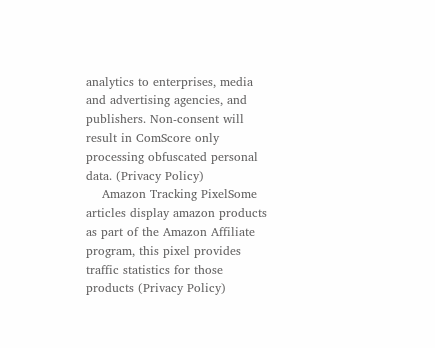analytics to enterprises, media and advertising agencies, and publishers. Non-consent will result in ComScore only processing obfuscated personal data. (Privacy Policy)
    Amazon Tracking PixelSome articles display amazon products as part of the Amazon Affiliate program, this pixel provides traffic statistics for those products (Privacy Policy)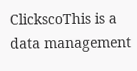ClickscoThis is a data management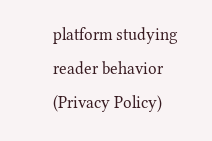platform studying reader behavior (Privacy Policy)